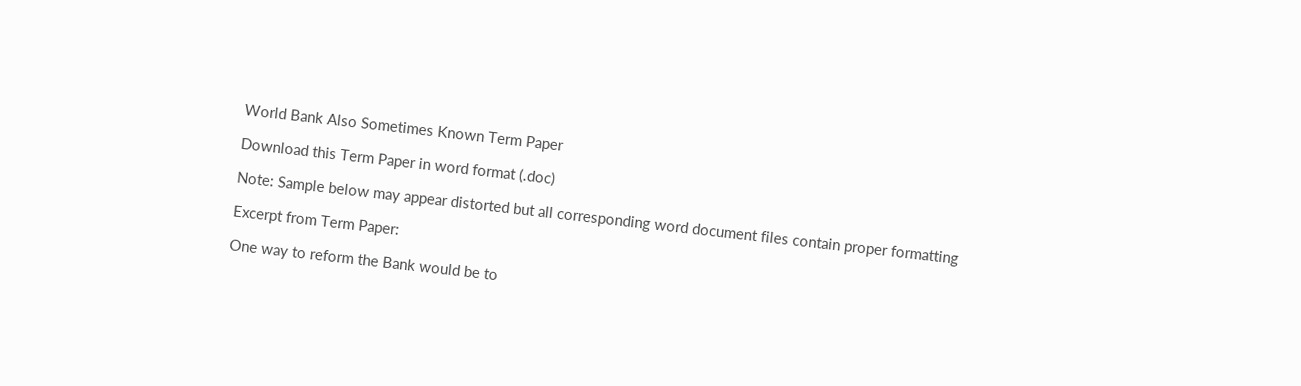World Bank Also Sometimes Known Term Paper

Download this Term Paper in word format (.doc)

Note: Sample below may appear distorted but all corresponding word document files contain proper formatting

Excerpt from Term Paper:

One way to reform the Bank would be to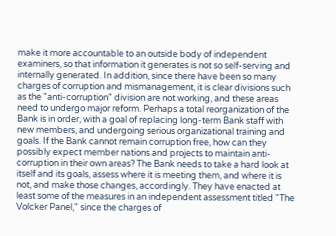make it more accountable to an outside body of independent examiners, so that information it generates is not so self-serving and internally generated. In addition, since there have been so many charges of corruption and mismanagement, it is clear divisions such as the "anti-corruption" division are not working, and these areas need to undergo major reform. Perhaps a total reorganization of the Bank is in order, with a goal of replacing long-term Bank staff with new members, and undergoing serious organizational training and goals. If the Bank cannot remain corruption free, how can they possibly expect member nations and projects to maintain anti-corruption in their own areas? The Bank needs to take a hard look at itself and its goals, assess where it is meeting them, and where it is not, and make those changes, accordingly. They have enacted at least some of the measures in an independent assessment titled "The Volcker Panel," since the charges of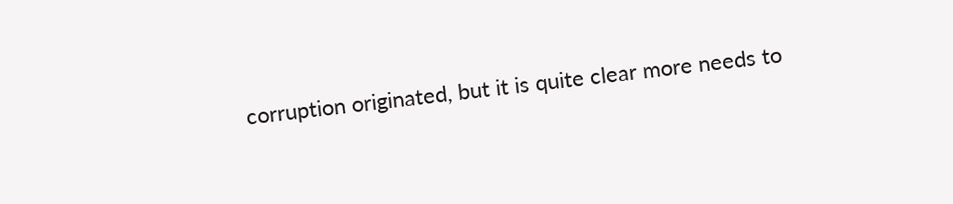corruption originated, but it is quite clear more needs to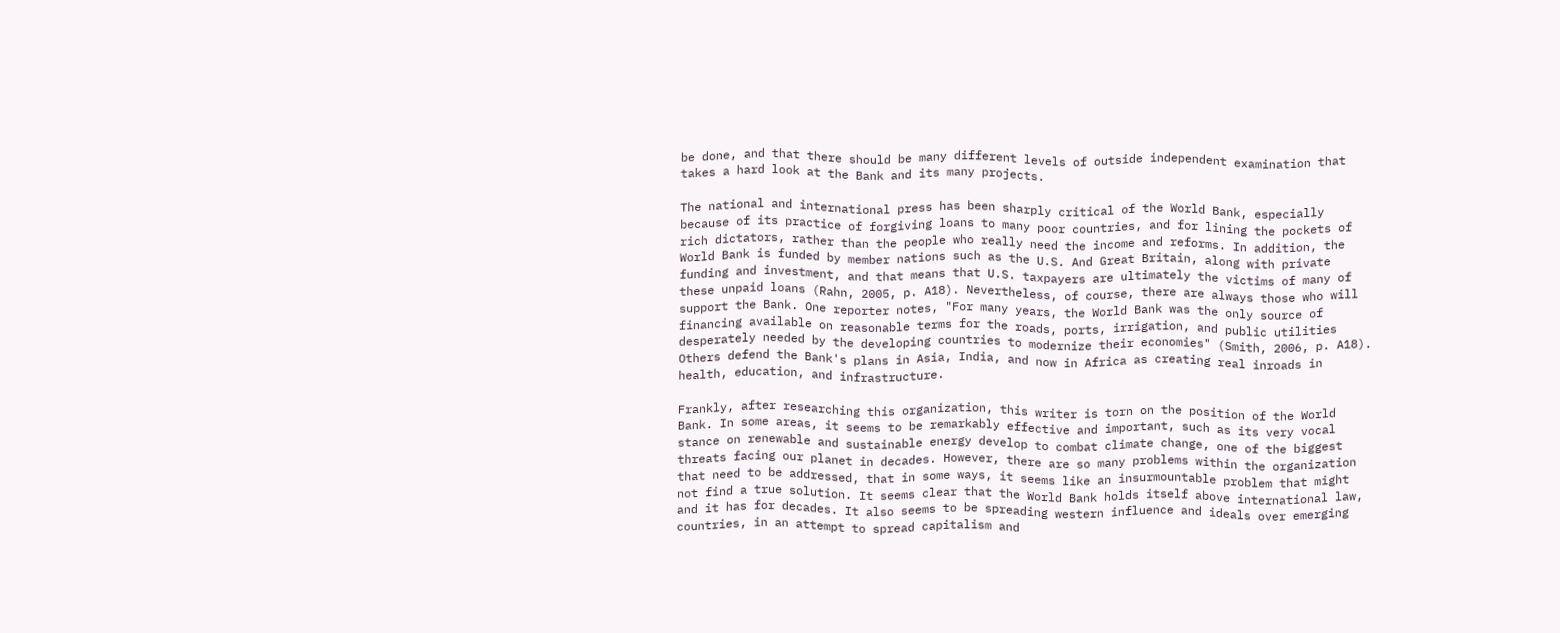be done, and that there should be many different levels of outside independent examination that takes a hard look at the Bank and its many projects.

The national and international press has been sharply critical of the World Bank, especially because of its practice of forgiving loans to many poor countries, and for lining the pockets of rich dictators, rather than the people who really need the income and reforms. In addition, the World Bank is funded by member nations such as the U.S. And Great Britain, along with private funding and investment, and that means that U.S. taxpayers are ultimately the victims of many of these unpaid loans (Rahn, 2005, p. A18). Nevertheless, of course, there are always those who will support the Bank. One reporter notes, "For many years, the World Bank was the only source of financing available on reasonable terms for the roads, ports, irrigation, and public utilities desperately needed by the developing countries to modernize their economies" (Smith, 2006, p. A18). Others defend the Bank's plans in Asia, India, and now in Africa as creating real inroads in health, education, and infrastructure.

Frankly, after researching this organization, this writer is torn on the position of the World Bank. In some areas, it seems to be remarkably effective and important, such as its very vocal stance on renewable and sustainable energy develop to combat climate change, one of the biggest threats facing our planet in decades. However, there are so many problems within the organization that need to be addressed, that in some ways, it seems like an insurmountable problem that might not find a true solution. It seems clear that the World Bank holds itself above international law, and it has for decades. It also seems to be spreading western influence and ideals over emerging countries, in an attempt to spread capitalism and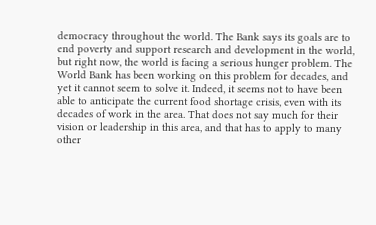democracy throughout the world. The Bank says its goals are to end poverty and support research and development in the world, but right now, the world is facing a serious hunger problem. The World Bank has been working on this problem for decades, and yet it cannot seem to solve it. Indeed, it seems not to have been able to anticipate the current food shortage crisis, even with its decades of work in the area. That does not say much for their vision or leadership in this area, and that has to apply to many other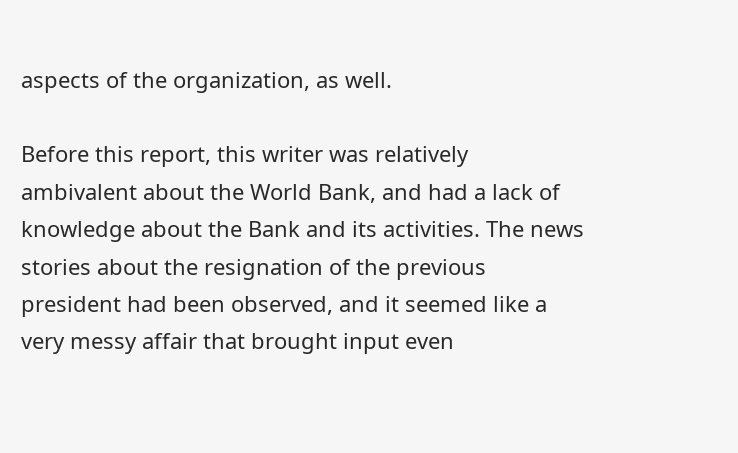aspects of the organization, as well.

Before this report, this writer was relatively ambivalent about the World Bank, and had a lack of knowledge about the Bank and its activities. The news stories about the resignation of the previous president had been observed, and it seemed like a very messy affair that brought input even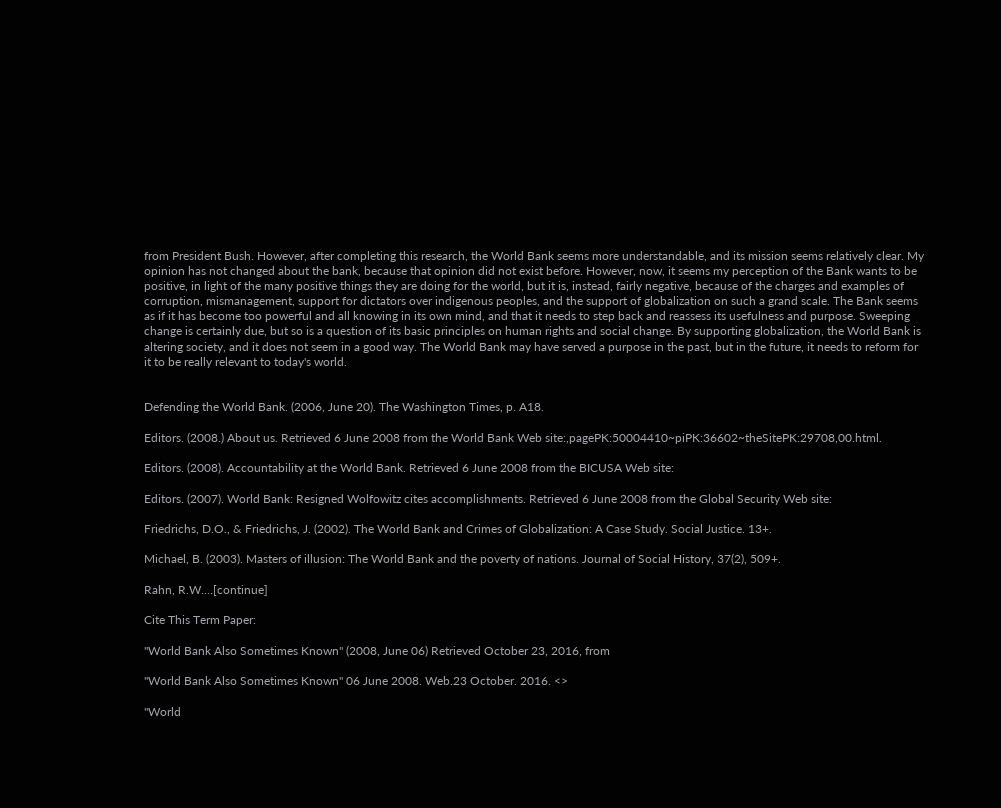from President Bush. However, after completing this research, the World Bank seems more understandable, and its mission seems relatively clear. My opinion has not changed about the bank, because that opinion did not exist before. However, now, it seems my perception of the Bank wants to be positive, in light of the many positive things they are doing for the world, but it is, instead, fairly negative, because of the charges and examples of corruption, mismanagement, support for dictators over indigenous peoples, and the support of globalization on such a grand scale. The Bank seems as if it has become too powerful and all knowing in its own mind, and that it needs to step back and reassess its usefulness and purpose. Sweeping change is certainly due, but so is a question of its basic principles on human rights and social change. By supporting globalization, the World Bank is altering society, and it does not seem in a good way. The World Bank may have served a purpose in the past, but in the future, it needs to reform for it to be really relevant to today's world.


Defending the World Bank. (2006, June 20). The Washington Times, p. A18.

Editors. (2008.) About us. Retrieved 6 June 2008 from the World Bank Web site:,pagePK:50004410~piPK:36602~theSitePK:29708,00.html.

Editors. (2008). Accountability at the World Bank. Retrieved 6 June 2008 from the BICUSA Web site:

Editors. (2007). World Bank: Resigned Wolfowitz cites accomplishments. Retrieved 6 June 2008 from the Global Security Web site:

Friedrichs, D.O., & Friedrichs, J. (2002). The World Bank and Crimes of Globalization: A Case Study. Social Justice. 13+.

Michael, B. (2003). Masters of illusion: The World Bank and the poverty of nations. Journal of Social History, 37(2), 509+.

Rahn, R.W.…[continue]

Cite This Term Paper:

"World Bank Also Sometimes Known" (2008, June 06) Retrieved October 23, 2016, from

"World Bank Also Sometimes Known" 06 June 2008. Web.23 October. 2016. <>

"World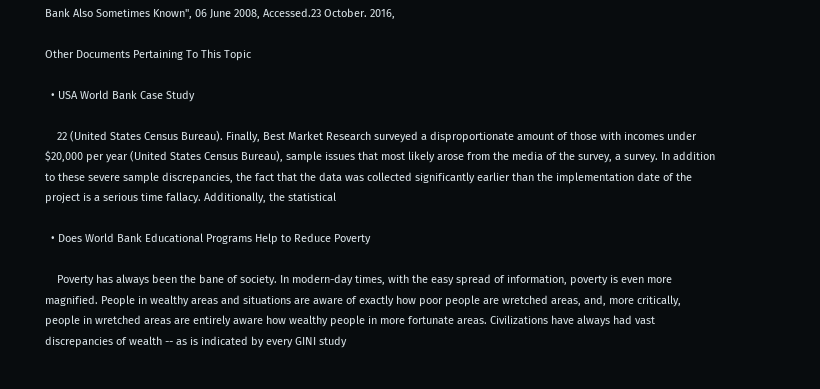Bank Also Sometimes Known", 06 June 2008, Accessed.23 October. 2016,

Other Documents Pertaining To This Topic

  • USA World Bank Case Study

    22 (United States Census Bureau). Finally, Best Market Research surveyed a disproportionate amount of those with incomes under $20,000 per year (United States Census Bureau), sample issues that most likely arose from the media of the survey, a survey. In addition to these severe sample discrepancies, the fact that the data was collected significantly earlier than the implementation date of the project is a serious time fallacy. Additionally, the statistical

  • Does World Bank Educational Programs Help to Reduce Poverty

    Poverty has always been the bane of society. In modern-day times, with the easy spread of information, poverty is even more magnified. People in wealthy areas and situations are aware of exactly how poor people are wretched areas, and, more critically, people in wretched areas are entirely aware how wealthy people in more fortunate areas. Civilizations have always had vast discrepancies of wealth -- as is indicated by every GINI study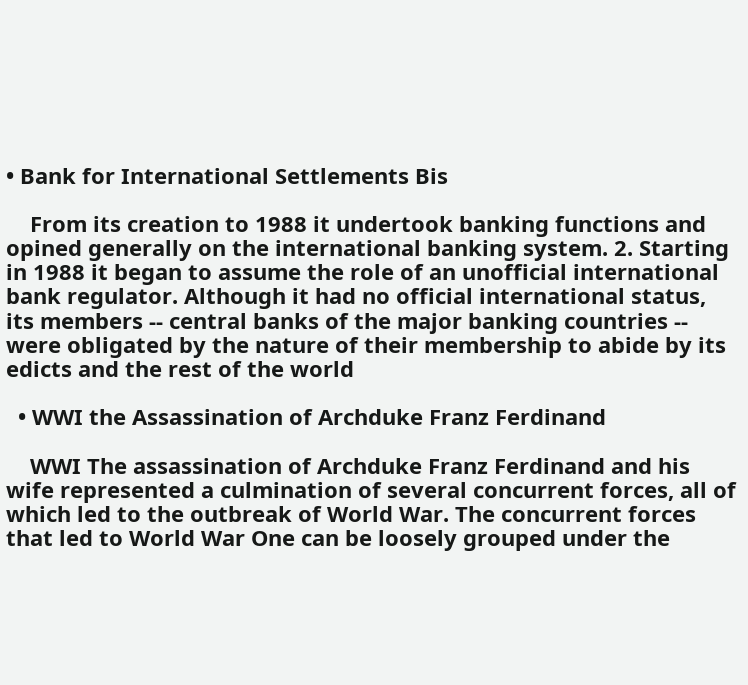• Bank for International Settlements Bis

    From its creation to 1988 it undertook banking functions and opined generally on the international banking system. 2. Starting in 1988 it began to assume the role of an unofficial international bank regulator. Although it had no official international status, its members -- central banks of the major banking countries -- were obligated by the nature of their membership to abide by its edicts and the rest of the world

  • WWI the Assassination of Archduke Franz Ferdinand

    WWI The assassination of Archduke Franz Ferdinand and his wife represented a culmination of several concurrent forces, all of which led to the outbreak of World War. The concurrent forces that led to World War One can be loosely grouped under the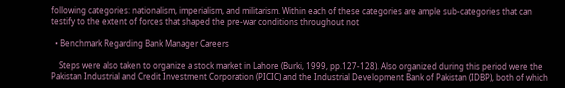following categories: nationalism, imperialism, and militarism. Within each of these categories are ample sub-categories that can testify to the extent of forces that shaped the pre-war conditions throughout not

  • Benchmark Regarding Bank Manager Careers

    Steps were also taken to organize a stock market in Lahore (Burki, 1999, pp.127-128). Also organized during this period were the Pakistan Industrial and Credit Investment Corporation (PICIC) and the Industrial Development Bank of Pakistan (IDBP), both of which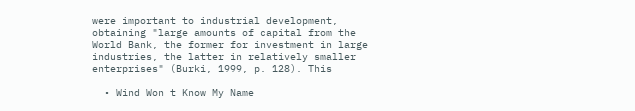were important to industrial development, obtaining "large amounts of capital from the World Bank, the former for investment in large industries, the latter in relatively smaller enterprises" (Burki, 1999, p. 128). This

  • Wind Won t Know My Name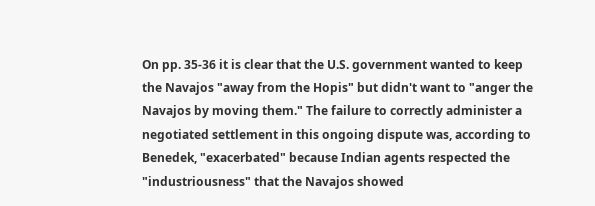On pp. 35-36 it is clear that the U.S. government wanted to keep the Navajos "away from the Hopis" but didn't want to "anger the Navajos by moving them." The failure to correctly administer a negotiated settlement in this ongoing dispute was, according to Benedek, "exacerbated" because Indian agents respected the "industriousness" that the Navajos showed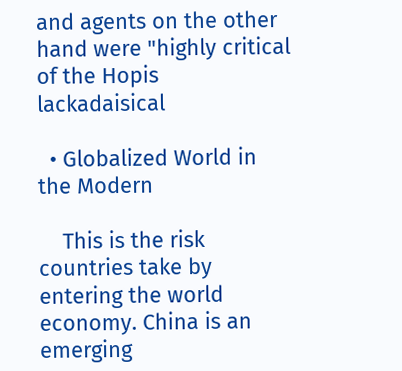and agents on the other hand were "highly critical of the Hopis lackadaisical

  • Globalized World in the Modern

    This is the risk countries take by entering the world economy. China is an emerging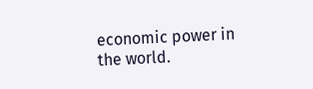economic power in the world.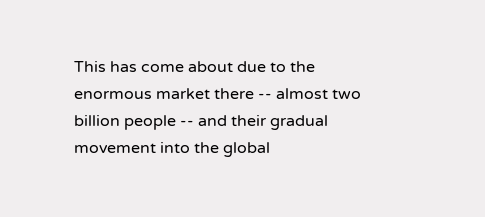This has come about due to the enormous market there -- almost two billion people -- and their gradual movement into the global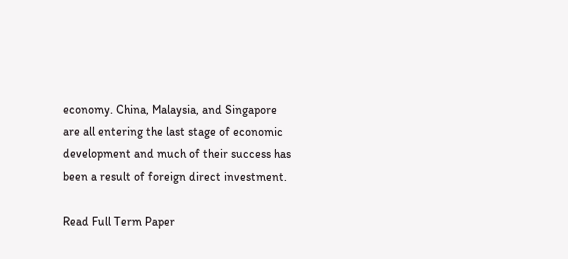economy. China, Malaysia, and Singapore are all entering the last stage of economic development and much of their success has been a result of foreign direct investment.

Read Full Term Paper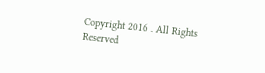Copyright 2016 . All Rights Reserved